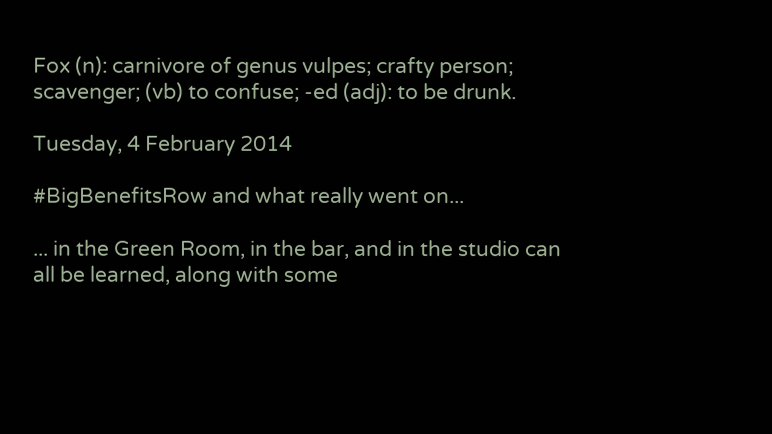Fox (n): carnivore of genus vulpes; crafty person; scavenger; (vb) to confuse; -ed (adj): to be drunk.

Tuesday, 4 February 2014

#BigBenefitsRow and what really went on...

... in the Green Room, in the bar, and in the studio can all be learned, along with some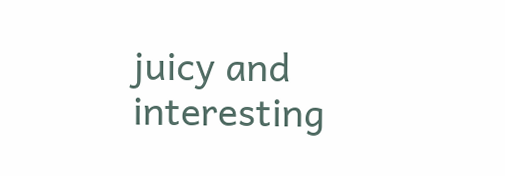juicy and interesting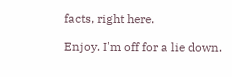facts, right here.

Enjoy. I'm off for a lie down.